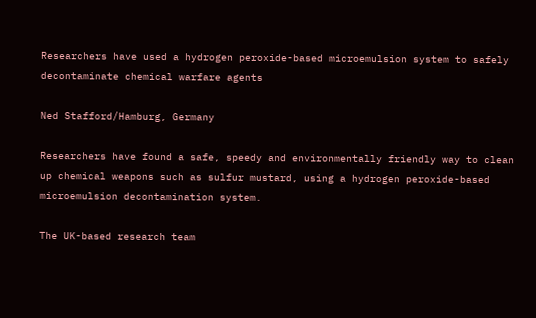Researchers have used a hydrogen peroxide-based microemulsion system to safely decontaminate chemical warfare agents

Ned Stafford/Hamburg, Germany

Researchers have found a safe, speedy and environmentally friendly way to clean up chemical weapons such as sulfur mustard, using a hydrogen peroxide-based microemulsion decontamination system.

The UK-based research team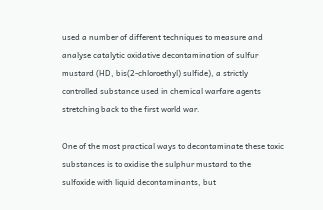used a number of different techniques to measure and analyse catalytic oxidative decontamination of sulfur mustard (HD, bis(2-chloroethyl) sulfide), a strictly controlled substance used in chemical warfare agents stretching back to the first world war.

One of the most practical ways to decontaminate these toxic substances is to oxidise the sulphur mustard to the sulfoxide with liquid decontaminants, but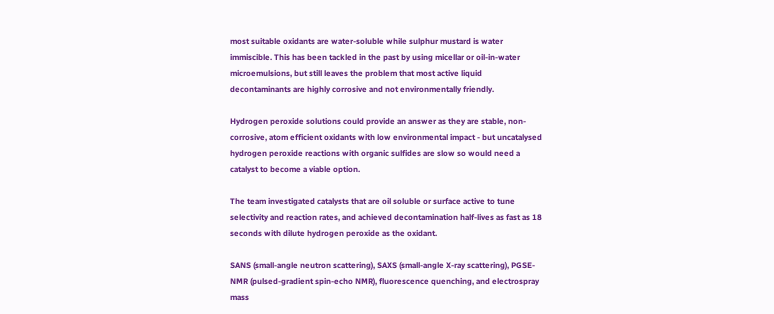most suitable oxidants are water-soluble while sulphur mustard is water immiscible. This has been tackled in the past by using micellar or oil-in-water microemulsions, but still leaves the problem that most active liquid decontaminants are highly corrosive and not environmentally friendly.

Hydrogen peroxide solutions could provide an answer as they are stable, non-corrosive, atom efficient oxidants with low environmental impact - but uncatalysed hydrogen peroxide reactions with organic sulfides are slow so would need a catalyst to become a viable option.

The team investigated catalysts that are oil soluble or surface active to tune selectivity and reaction rates, and achieved decontamination half-lives as fast as 18 seconds with dilute hydrogen peroxide as the oxidant.

SANS (small-angle neutron scattering), SAXS (small-angle X-ray scattering), PGSE-NMR (pulsed-gradient spin-echo NMR), fluorescence quenching, and electrospray mass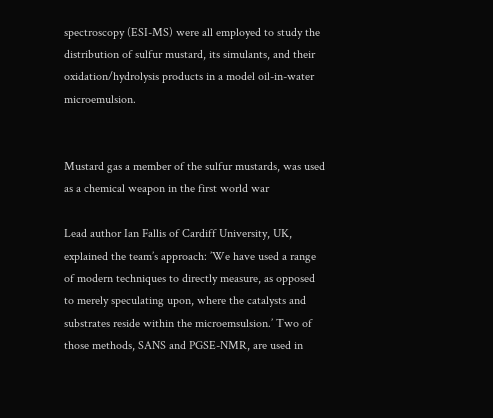spectroscopy (ESI-MS) were all employed to study the distribution of sulfur mustard, its simulants, and their oxidation/hydrolysis products in a model oil-in-water microemulsion.


Mustard gas a member of the sulfur mustards, was used as a chemical weapon in the first world war

Lead author Ian Fallis of Cardiff University, UK, explained the team’s approach: ’We have used a range of modern techniques to directly measure, as opposed to merely speculating upon, where the catalysts and substrates reside within the microemsulsion.’ Two of those methods, SANS and PGSE-NMR, are used in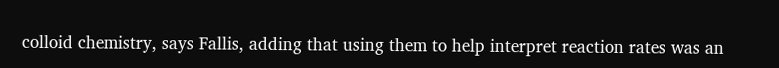colloid chemistry, says Fallis, adding that using them to help interpret reaction rates was an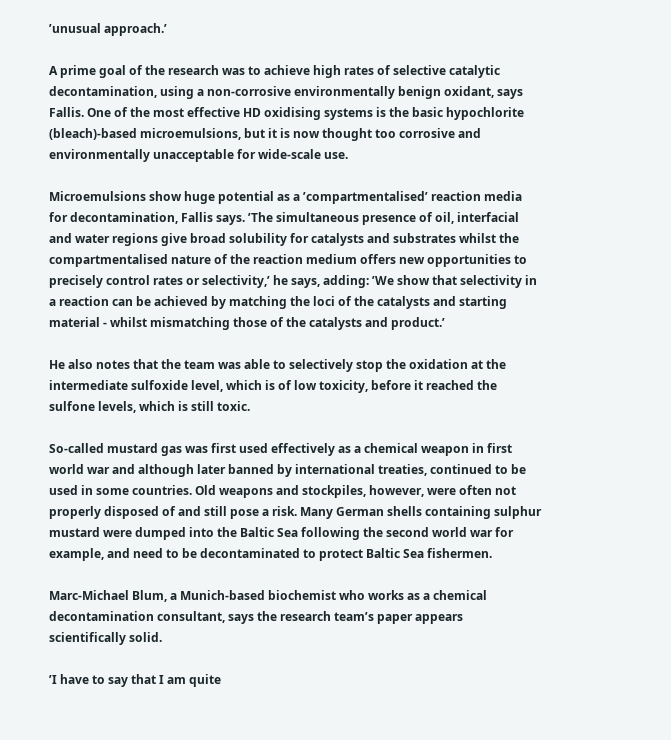’unusual approach.’

A prime goal of the research was to achieve high rates of selective catalytic decontamination, using a non-corrosive environmentally benign oxidant, says Fallis. One of the most effective HD oxidising systems is the basic hypochlorite (bleach)-based microemulsions, but it is now thought too corrosive and environmentally unacceptable for wide-scale use.

Microemulsions show huge potential as a ’compartmentalised’ reaction media for decontamination, Fallis says. ’The simultaneous presence of oil, interfacial and water regions give broad solubility for catalysts and substrates whilst the compartmentalised nature of the reaction medium offers new opportunities to precisely control rates or selectivity,’ he says, adding: ’We show that selectivity in a reaction can be achieved by matching the loci of the catalysts and starting material - whilst mismatching those of the catalysts and product.’

He also notes that the team was able to selectively stop the oxidation at the intermediate sulfoxide level, which is of low toxicity, before it reached the sulfone levels, which is still toxic.

So-called mustard gas was first used effectively as a chemical weapon in first world war and although later banned by international treaties, continued to be used in some countries. Old weapons and stockpiles, however, were often not properly disposed of and still pose a risk. Many German shells containing sulphur mustard were dumped into the Baltic Sea following the second world war for example, and need to be decontaminated to protect Baltic Sea fishermen.

Marc-Michael Blum, a Munich-based biochemist who works as a chemical decontamination consultant, says the research team’s paper appears scientifically solid.

’I have to say that I am quite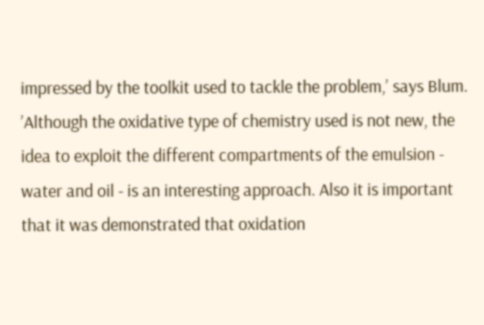impressed by the toolkit used to tackle the problem,’ says Blum. ’Although the oxidative type of chemistry used is not new, the idea to exploit the different compartments of the emulsion - water and oil - is an interesting approach. Also it is important that it was demonstrated that oxidation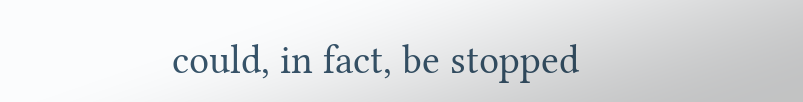could, in fact, be stopped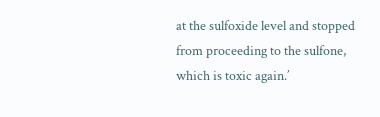at the sulfoxide level and stopped from proceeding to the sulfone, which is toxic again.’